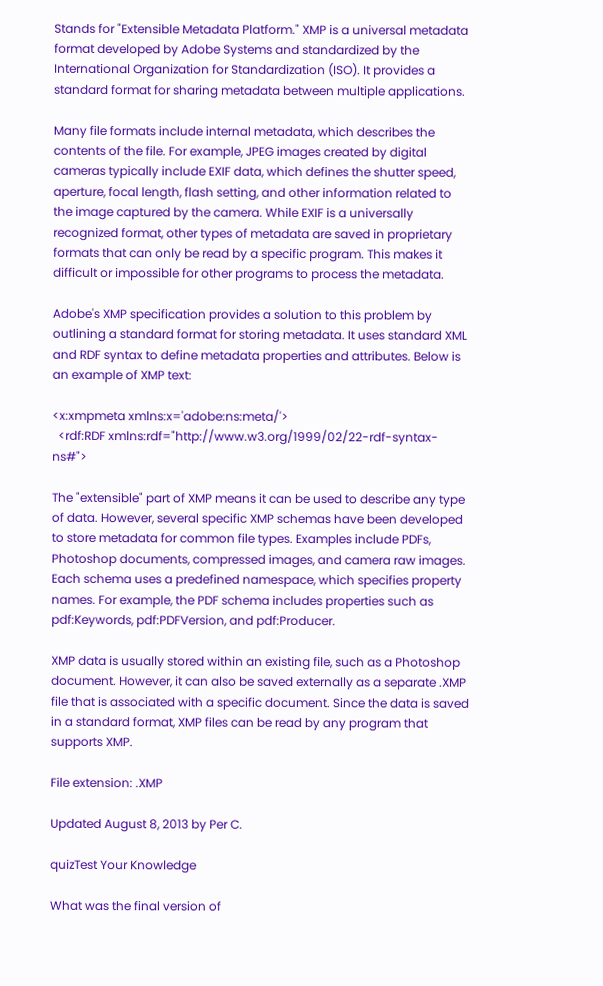Stands for "Extensible Metadata Platform." XMP is a universal metadata format developed by Adobe Systems and standardized by the International Organization for Standardization (ISO). It provides a standard format for sharing metadata between multiple applications.

Many file formats include internal metadata, which describes the contents of the file. For example, JPEG images created by digital cameras typically include EXIF data, which defines the shutter speed, aperture, focal length, flash setting, and other information related to the image captured by the camera. While EXIF is a universally recognized format, other types of metadata are saved in proprietary formats that can only be read by a specific program. This makes it difficult or impossible for other programs to process the metadata.

Adobe's XMP specification provides a solution to this problem by outlining a standard format for storing metadata. It uses standard XML and RDF syntax to define metadata properties and attributes. Below is an example of XMP text:

<x:xmpmeta xmlns:x='adobe:ns:meta/'>
  <rdf:RDF xmlns:rdf="http://www.w3.org/1999/02/22-rdf-syntax-ns#">

The "extensible" part of XMP means it can be used to describe any type of data. However, several specific XMP schemas have been developed to store metadata for common file types. Examples include PDFs, Photoshop documents, compressed images, and camera raw images. Each schema uses a predefined namespace, which specifies property names. For example, the PDF schema includes properties such as pdf:Keywords, pdf:PDFVersion, and pdf:Producer.

XMP data is usually stored within an existing file, such as a Photoshop document. However, it can also be saved externally as a separate .XMP file that is associated with a specific document. Since the data is saved in a standard format, XMP files can be read by any program that supports XMP.

File extension: .XMP

Updated August 8, 2013 by Per C.

quizTest Your Knowledge

What was the final version of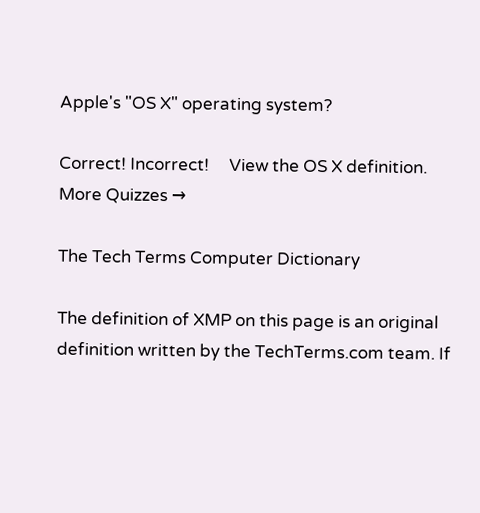Apple's "OS X" operating system?

Correct! Incorrect!     View the OS X definition.
More Quizzes →

The Tech Terms Computer Dictionary

The definition of XMP on this page is an original definition written by the TechTerms.com team. If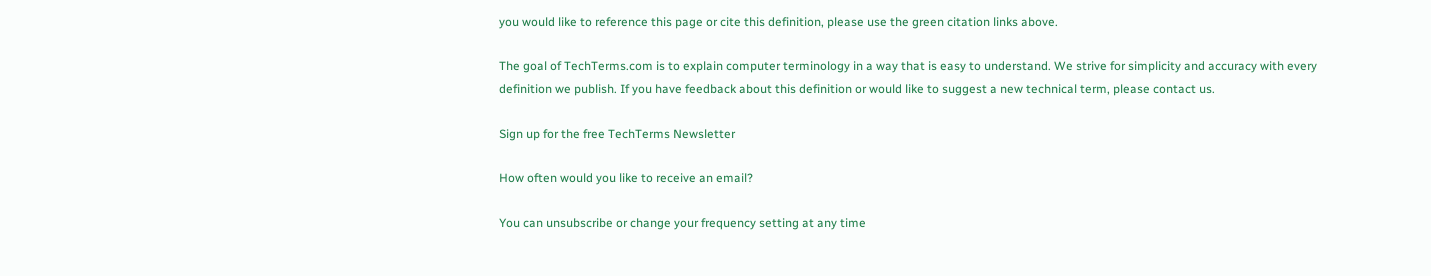you would like to reference this page or cite this definition, please use the green citation links above.

The goal of TechTerms.com is to explain computer terminology in a way that is easy to understand. We strive for simplicity and accuracy with every definition we publish. If you have feedback about this definition or would like to suggest a new technical term, please contact us.

Sign up for the free TechTerms Newsletter

How often would you like to receive an email?

You can unsubscribe or change your frequency setting at any time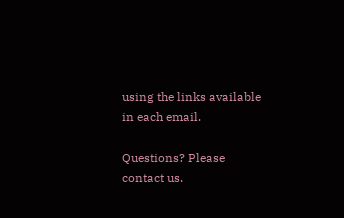using the links available in each email.

Questions? Please contact us.